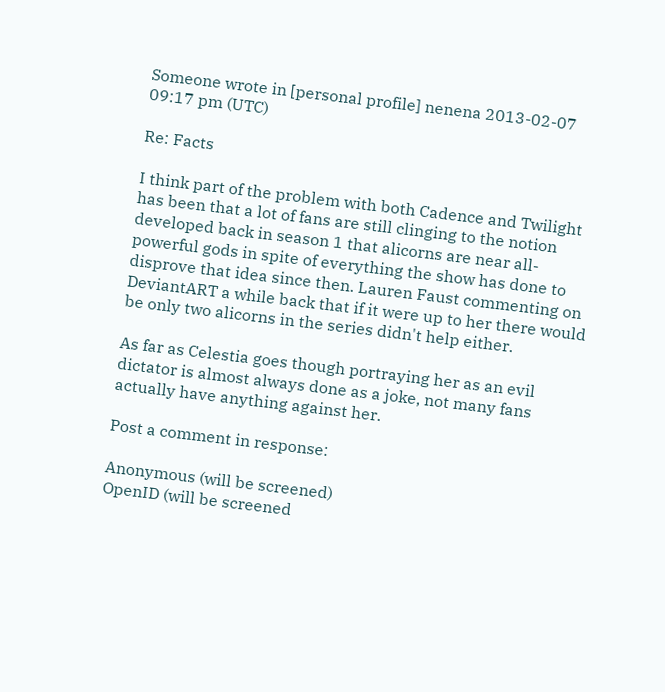Someone wrote in [personal profile] nenena 2013-02-07 09:17 pm (UTC)

Re: Facts

I think part of the problem with both Cadence and Twilight has been that a lot of fans are still clinging to the notion developed back in season 1 that alicorns are near all-powerful gods in spite of everything the show has done to disprove that idea since then. Lauren Faust commenting on DeviantART a while back that if it were up to her there would be only two alicorns in the series didn't help either.

As far as Celestia goes though portraying her as an evil dictator is almost always done as a joke, not many fans actually have anything against her.

Post a comment in response:

Anonymous (will be screened)
OpenID (will be screened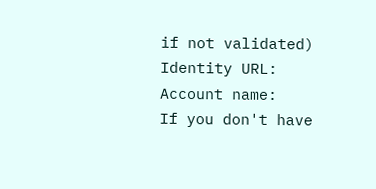if not validated)
Identity URL:
Account name:
If you don't have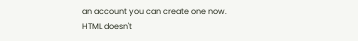an account you can create one now.
HTML doesn't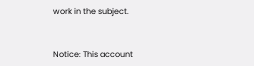work in the subject.


Notice: This account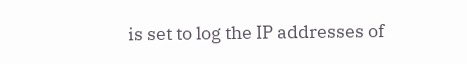is set to log the IP addresses of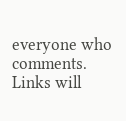everyone who comments.
Links will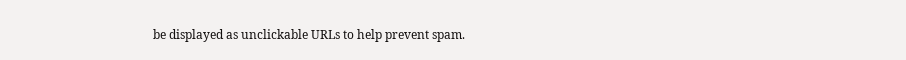be displayed as unclickable URLs to help prevent spam.